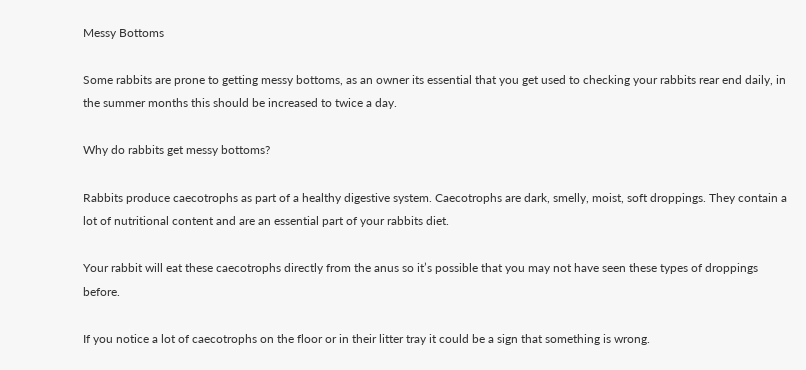Messy Bottoms

Some rabbits are prone to getting messy bottoms, as an owner its essential that you get used to checking your rabbits rear end daily, in the summer months this should be increased to twice a day.

Why do rabbits get messy bottoms?

Rabbits produce caecotrophs as part of a healthy digestive system. Caecotrophs are dark, smelly, moist, soft droppings. They contain a lot of nutritional content and are an essential part of your rabbits diet.

Your rabbit will eat these caecotrophs directly from the anus so it’s possible that you may not have seen these types of droppings before.

If you notice a lot of caecotrophs on the floor or in their litter tray it could be a sign that something is wrong.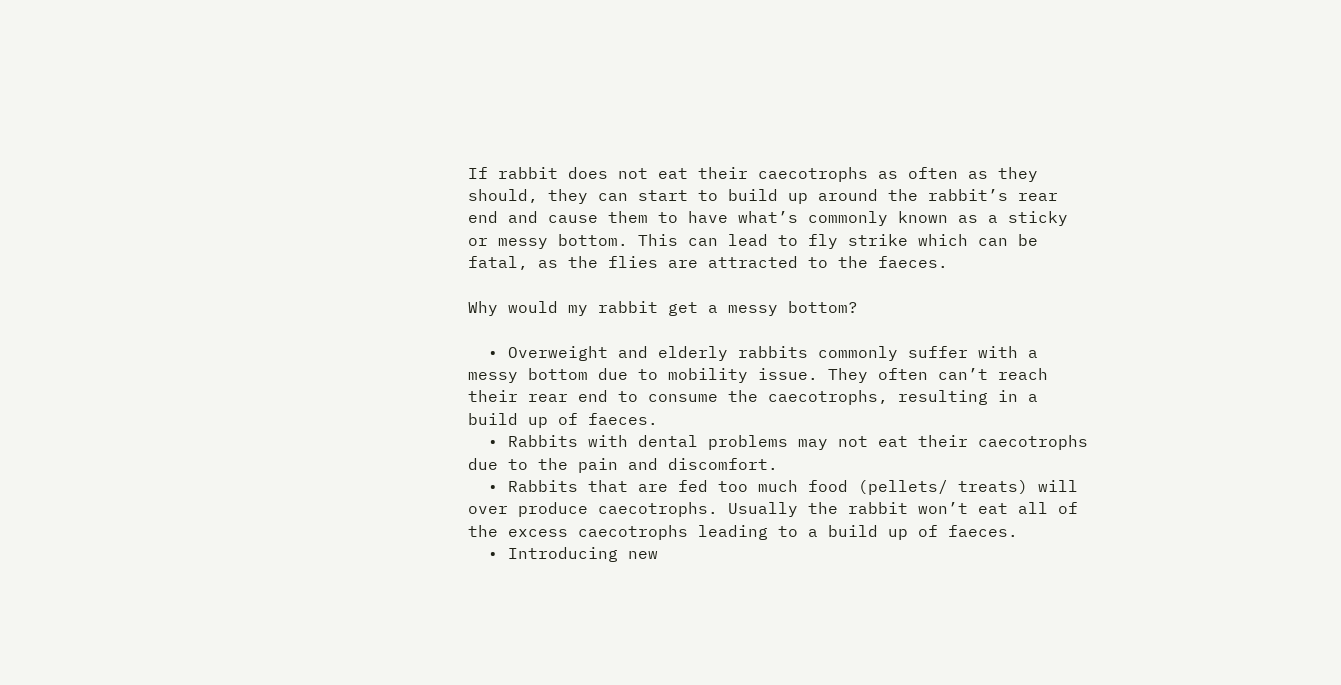If rabbit does not eat their caecotrophs as often as they should, they can start to build up around the rabbit’s rear end and cause them to have what’s commonly known as a sticky or messy bottom. This can lead to fly strike which can be fatal, as the flies are attracted to the faeces.

Why would my rabbit get a messy bottom?

  • Overweight and elderly rabbits commonly suffer with a messy bottom due to mobility issue. They often can’t reach their rear end to consume the caecotrophs, resulting in a build up of faeces.
  • Rabbits with dental problems may not eat their caecotrophs due to the pain and discomfort.
  • Rabbits that are fed too much food (pellets/ treats) will over produce caecotrophs. Usually the rabbit won’t eat all of the excess caecotrophs leading to a build up of faeces.
  • Introducing new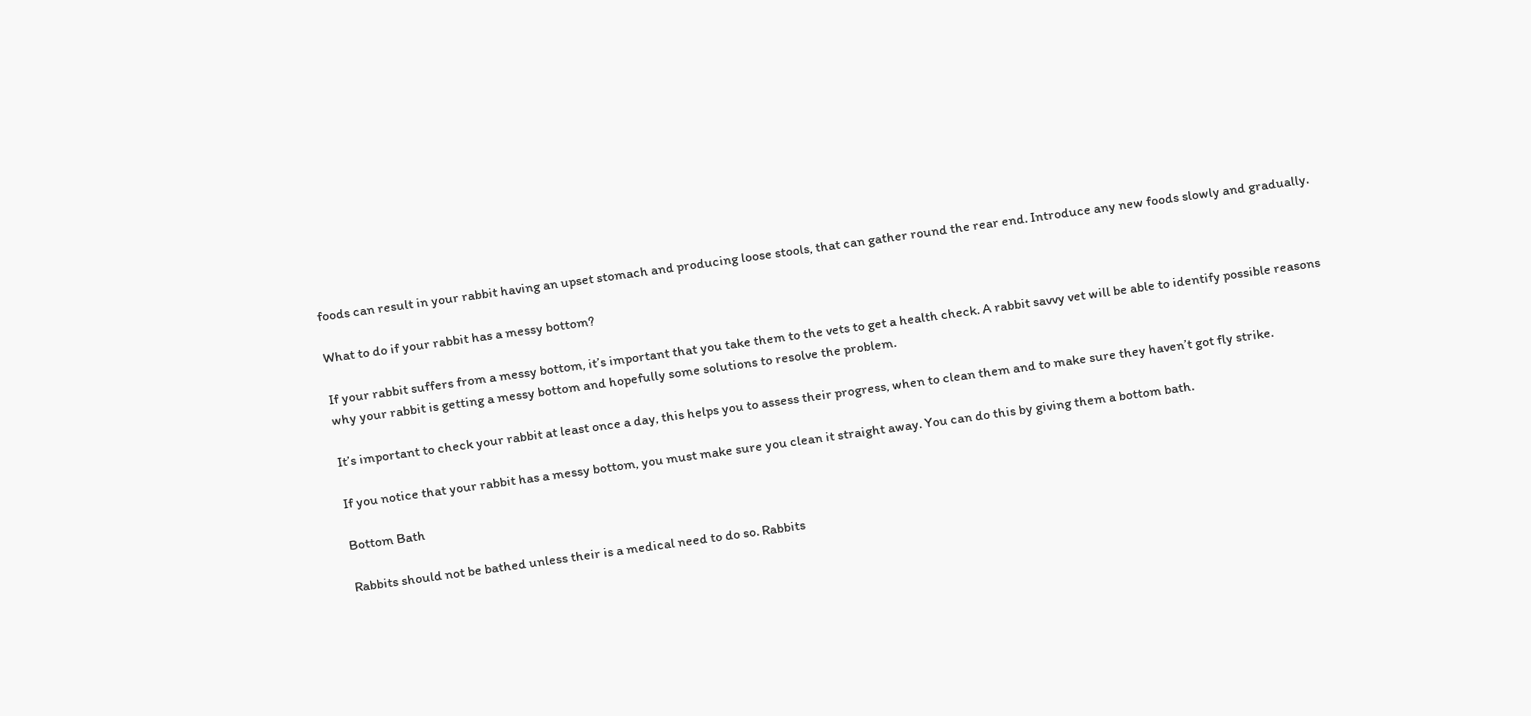foods can result in your rabbit having an upset stomach and producing loose stools, that can gather round the rear end. Introduce any new foods slowly and gradually.

What to do if your rabbit has a messy bottom?

If your rabbit suffers from a messy bottom, it’s important that you take them to the vets to get a health check. A rabbit savvy vet will be able to identify possible reasons why your rabbit is getting a messy bottom and hopefully some solutions to resolve the problem.

It’s important to check your rabbit at least once a day, this helps you to assess their progress, when to clean them and to make sure they haven’t got fly strike.

If you notice that your rabbit has a messy bottom, you must make sure you clean it straight away. You can do this by giving them a bottom bath.

Bottom Bath

Rabbits should not be bathed unless their is a medical need to do so. Rabbits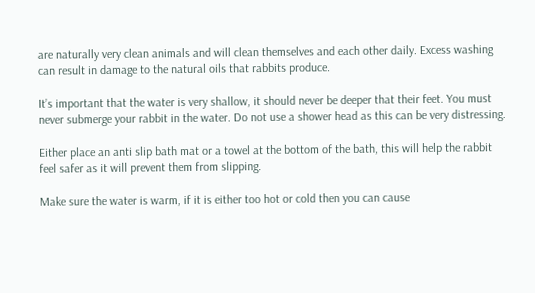are naturally very clean animals and will clean themselves and each other daily. Excess washing can result in damage to the natural oils that rabbits produce.

It’s important that the water is very shallow, it should never be deeper that their feet. You must never submerge your rabbit in the water. Do not use a shower head as this can be very distressing.

Either place an anti slip bath mat or a towel at the bottom of the bath, this will help the rabbit feel safer as it will prevent them from slipping.

Make sure the water is warm, if it is either too hot or cold then you can cause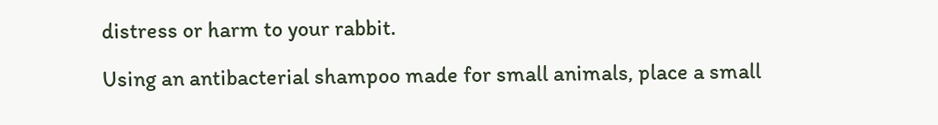distress or harm to your rabbit.

Using an antibacterial shampoo made for small animals, place a small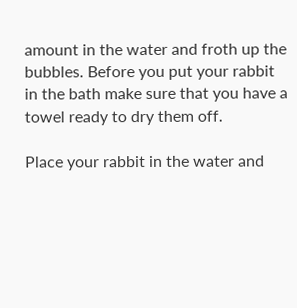amount in the water and froth up the bubbles. Before you put your rabbit in the bath make sure that you have a towel ready to dry them off.

Place your rabbit in the water and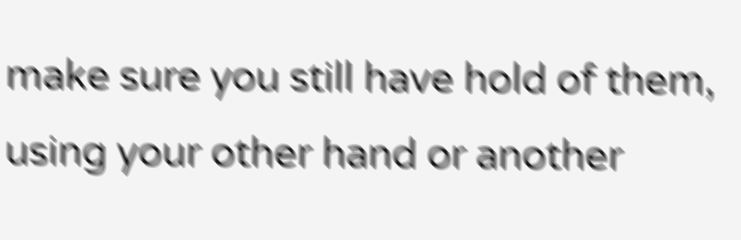make sure you still have hold of them, using your other hand or another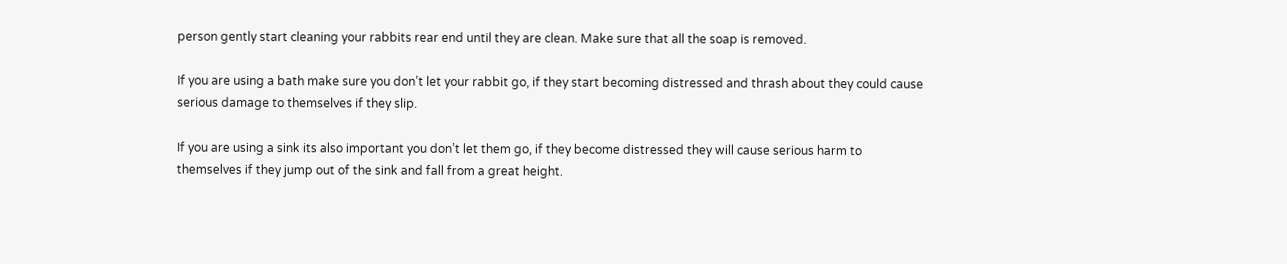person gently start cleaning your rabbits rear end until they are clean. Make sure that all the soap is removed.

If you are using a bath make sure you don’t let your rabbit go, if they start becoming distressed and thrash about they could cause serious damage to themselves if they slip.

If you are using a sink its also important you don’t let them go, if they become distressed they will cause serious harm to themselves if they jump out of the sink and fall from a great height.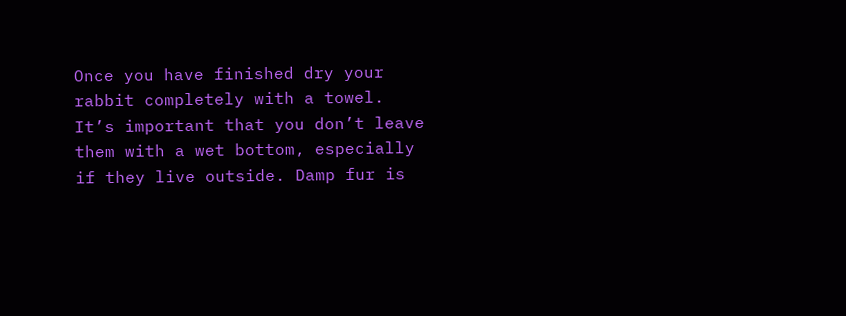Once you have finished dry your rabbit completely with a towel. It’s important that you don’t leave them with a wet bottom, especially if they live outside. Damp fur is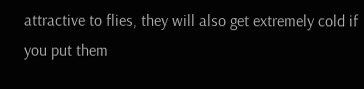attractive to flies, they will also get extremely cold if you put them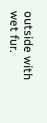outside with wet fur.